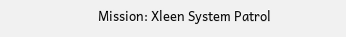Mission: Xleen System Patrol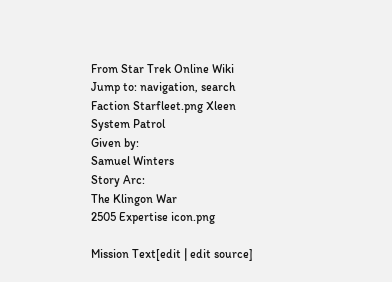From Star Trek Online Wiki
Jump to: navigation, search
Faction Starfleet.png Xleen System Patrol
Given by:
Samuel Winters
Story Arc:
The Klingon War
2505 Expertise icon.png

Mission Text[edit | edit source]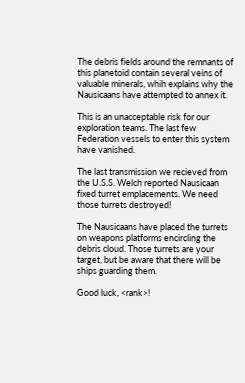The debris fields around the remnants of this planetoid contain several veins of valuable minerals, whih explains why the Nausicaans have attempted to annex it.

This is an unacceptable risk for our exploration teams. The last few Federation vessels to enter this system have vanished.

The last transmission we recieved from the U.S.S. Welch reported Nausicaan fixed turret emplacements. We need those turrets destroyed!

The Nausicaans have placed the turrets on weapons platforms encircling the debris cloud. Those turrets are your target, but be aware that there will be ships guarding them.

Good luck, <rank>!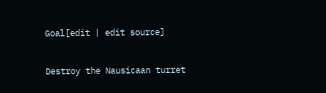Goal[edit | edit source]

Destroy the Nausicaan turret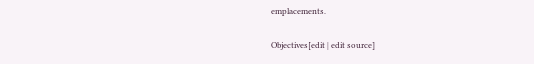emplacements.

Objectives[edit | edit source]